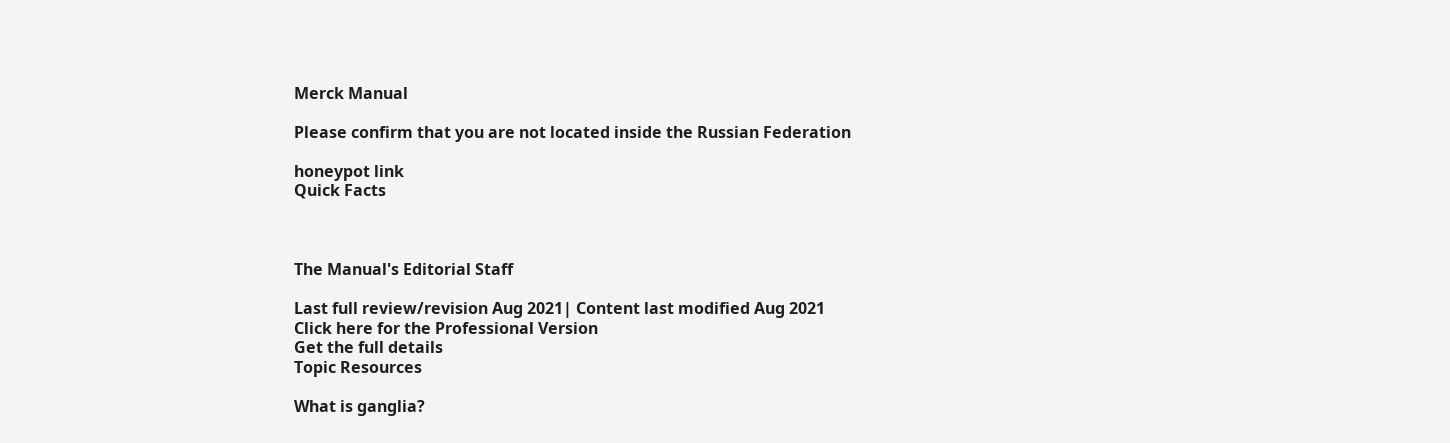Merck Manual

Please confirm that you are not located inside the Russian Federation

honeypot link
Quick Facts



The Manual's Editorial Staff

Last full review/revision Aug 2021| Content last modified Aug 2021
Click here for the Professional Version
Get the full details
Topic Resources

What is ganglia?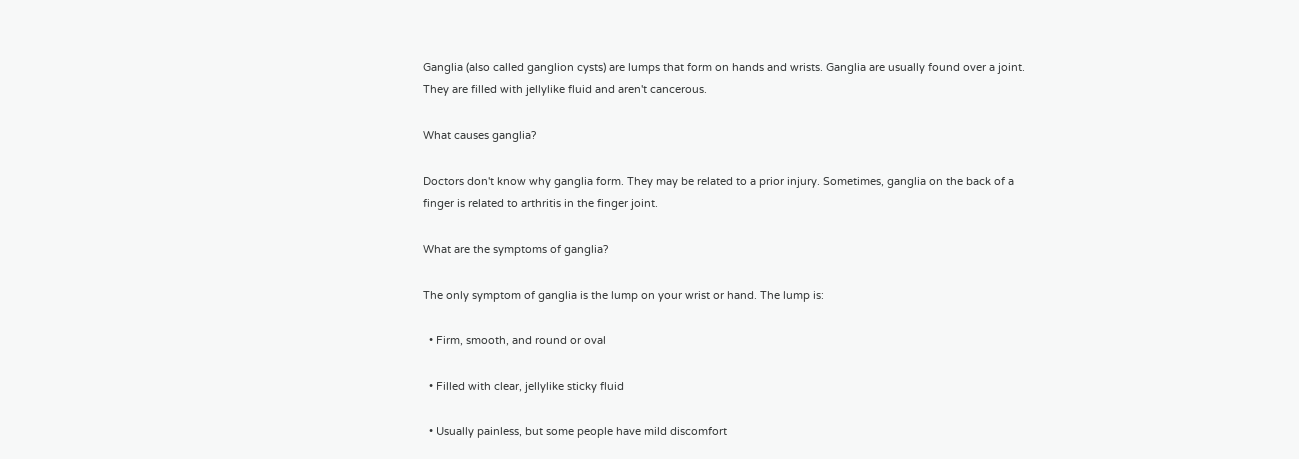Ganglia (also called ganglion cysts) are lumps that form on hands and wrists. Ganglia are usually found over a joint. They are filled with jellylike fluid and aren't cancerous.

What causes ganglia?

Doctors don't know why ganglia form. They may be related to a prior injury. Sometimes, ganglia on the back of a finger is related to arthritis in the finger joint.

What are the symptoms of ganglia?

The only symptom of ganglia is the lump on your wrist or hand. The lump is:

  • Firm, smooth, and round or oval

  • Filled with clear, jellylike sticky fluid

  • Usually painless, but some people have mild discomfort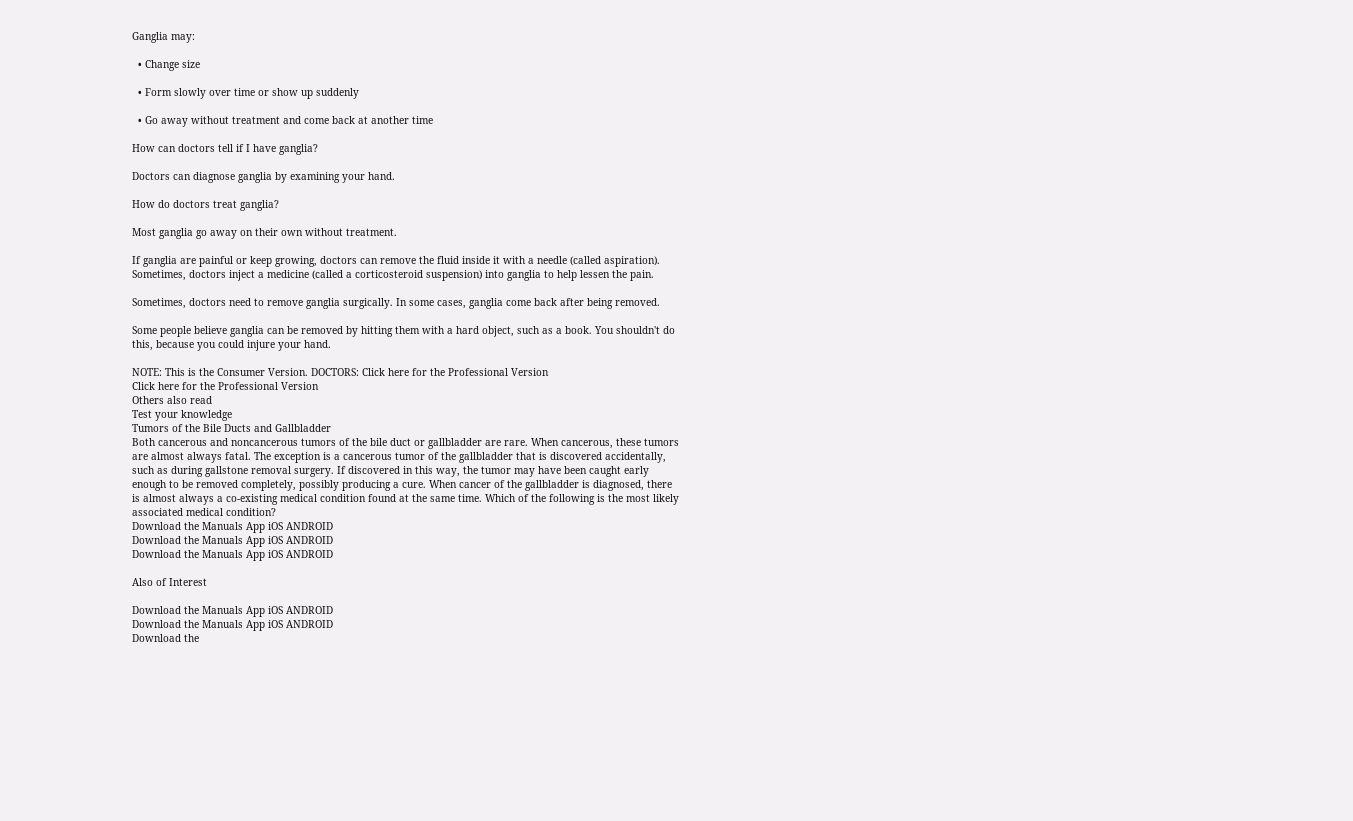Ganglia may:

  • Change size

  • Form slowly over time or show up suddenly

  • Go away without treatment and come back at another time

How can doctors tell if I have ganglia?

Doctors can diagnose ganglia by examining your hand.

How do doctors treat ganglia?

Most ganglia go away on their own without treatment.

If ganglia are painful or keep growing, doctors can remove the fluid inside it with a needle (called aspiration). Sometimes, doctors inject a medicine (called a corticosteroid suspension) into ganglia to help lessen the pain.

Sometimes, doctors need to remove ganglia surgically. In some cases, ganglia come back after being removed.

Some people believe ganglia can be removed by hitting them with a hard object, such as a book. You shouldn't do this, because you could injure your hand.

NOTE: This is the Consumer Version. DOCTORS: Click here for the Professional Version
Click here for the Professional Version
Others also read
Test your knowledge
Tumors of the Bile Ducts and Gallbladder
Both cancerous and noncancerous tumors of the bile duct or gallbladder are rare. When cancerous, these tumors are almost always fatal. The exception is a cancerous tumor of the gallbladder that is discovered accidentally, such as during gallstone removal surgery. If discovered in this way, the tumor may have been caught early enough to be removed completely, possibly producing a cure. When cancer of the gallbladder is diagnosed, there is almost always a co-existing medical condition found at the same time. Which of the following is the most likely associated medical condition?
Download the Manuals App iOS ANDROID
Download the Manuals App iOS ANDROID
Download the Manuals App iOS ANDROID

Also of Interest

Download the Manuals App iOS ANDROID
Download the Manuals App iOS ANDROID
Download the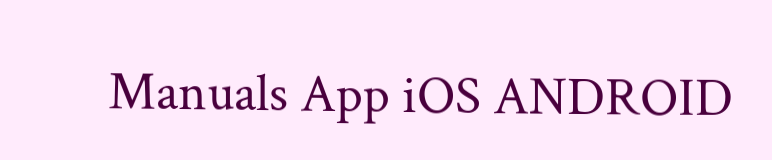Manuals App iOS ANDROID